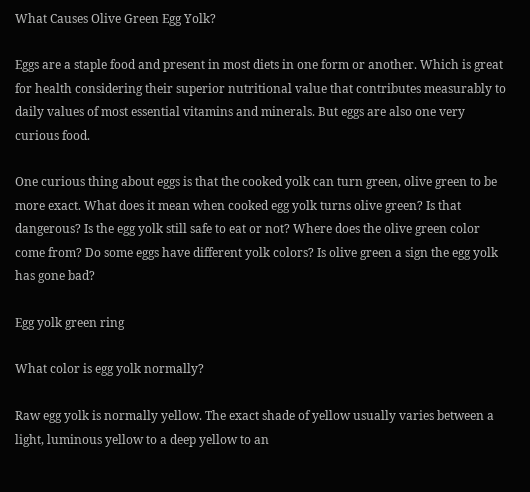What Causes Olive Green Egg Yolk?

Eggs are a staple food and present in most diets in one form or another. Which is great for health considering their superior nutritional value that contributes measurably to daily values of most essential vitamins and minerals. But eggs are also one very curious food.

One curious thing about eggs is that the cooked yolk can turn green, olive green to be more exact. What does it mean when cooked egg yolk turns olive green? Is that dangerous? Is the egg yolk still safe to eat or not? Where does the olive green color come from? Do some eggs have different yolk colors? Is olive green a sign the egg yolk has gone bad?

Egg yolk green ring

What color is egg yolk normally?

Raw egg yolk is normally yellow. The exact shade of yellow usually varies between a light, luminous yellow to a deep yellow to an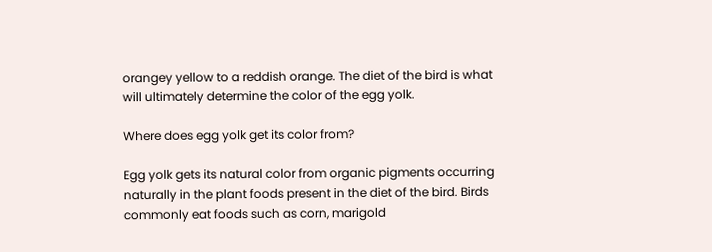orangey yellow to a reddish orange. The diet of the bird is what will ultimately determine the color of the egg yolk.

Where does egg yolk get its color from?

Egg yolk gets its natural color from organic pigments occurring naturally in the plant foods present in the diet of the bird. Birds commonly eat foods such as corn, marigold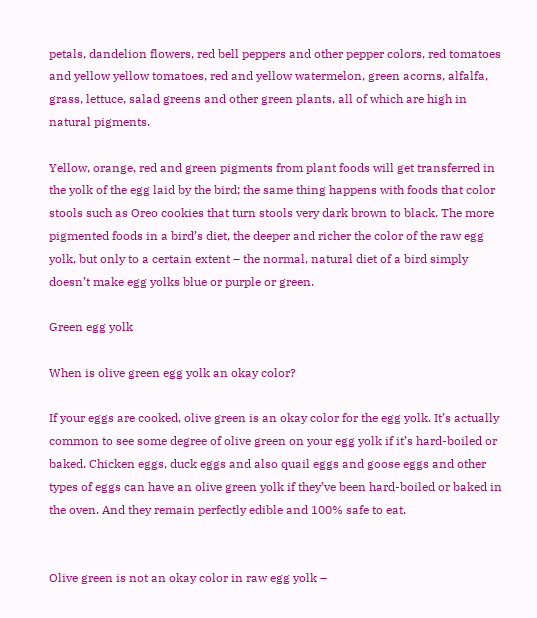petals, dandelion flowers, red bell peppers and other pepper colors, red tomatoes and yellow yellow tomatoes, red and yellow watermelon, green acorns, alfalfa, grass, lettuce, salad greens and other green plants, all of which are high in natural pigments.

Yellow, orange, red and green pigments from plant foods will get transferred in the yolk of the egg laid by the bird; the same thing happens with foods that color stools such as Oreo cookies that turn stools very dark brown to black. The more pigmented foods in a bird’s diet, the deeper and richer the color of the raw egg yolk, but only to a certain extent – the normal, natural diet of a bird simply doesn’t make egg yolks blue or purple or green.

Green egg yolk

When is olive green egg yolk an okay color?

If your eggs are cooked, olive green is an okay color for the egg yolk. It’s actually common to see some degree of olive green on your egg yolk if it’s hard-boiled or baked. Chicken eggs, duck eggs and also quail eggs and goose eggs and other types of eggs can have an olive green yolk if they’ve been hard-boiled or baked in the oven. And they remain perfectly edible and 100% safe to eat.


Olive green is not an okay color in raw egg yolk –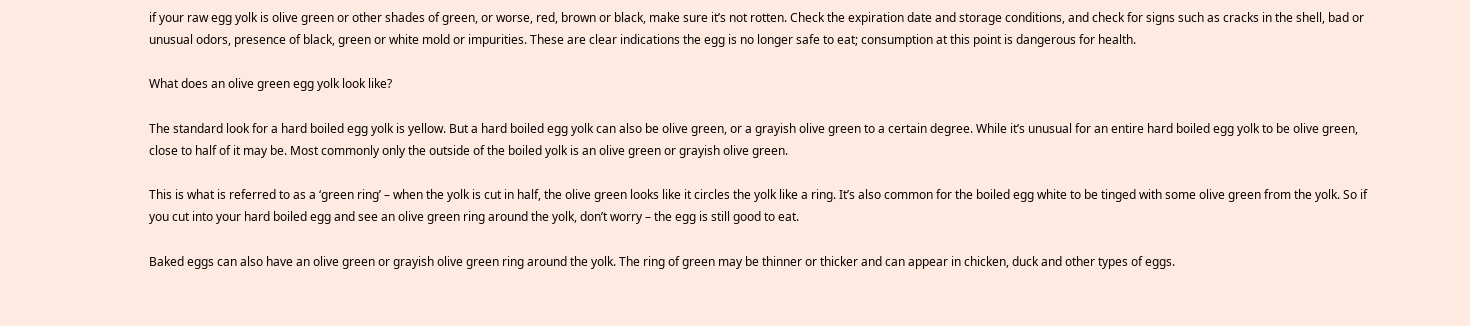if your raw egg yolk is olive green or other shades of green, or worse, red, brown or black, make sure it’s not rotten. Check the expiration date and storage conditions, and check for signs such as cracks in the shell, bad or unusual odors, presence of black, green or white mold or impurities. These are clear indications the egg is no longer safe to eat; consumption at this point is dangerous for health.

What does an olive green egg yolk look like?

The standard look for a hard boiled egg yolk is yellow. But a hard boiled egg yolk can also be olive green, or a grayish olive green to a certain degree. While it’s unusual for an entire hard boiled egg yolk to be olive green, close to half of it may be. Most commonly only the outside of the boiled yolk is an olive green or grayish olive green.

This is what is referred to as a ‘green ring’ – when the yolk is cut in half, the olive green looks like it circles the yolk like a ring. It’s also common for the boiled egg white to be tinged with some olive green from the yolk. So if you cut into your hard boiled egg and see an olive green ring around the yolk, don’t worry – the egg is still good to eat.

Baked eggs can also have an olive green or grayish olive green ring around the yolk. The ring of green may be thinner or thicker and can appear in chicken, duck and other types of eggs.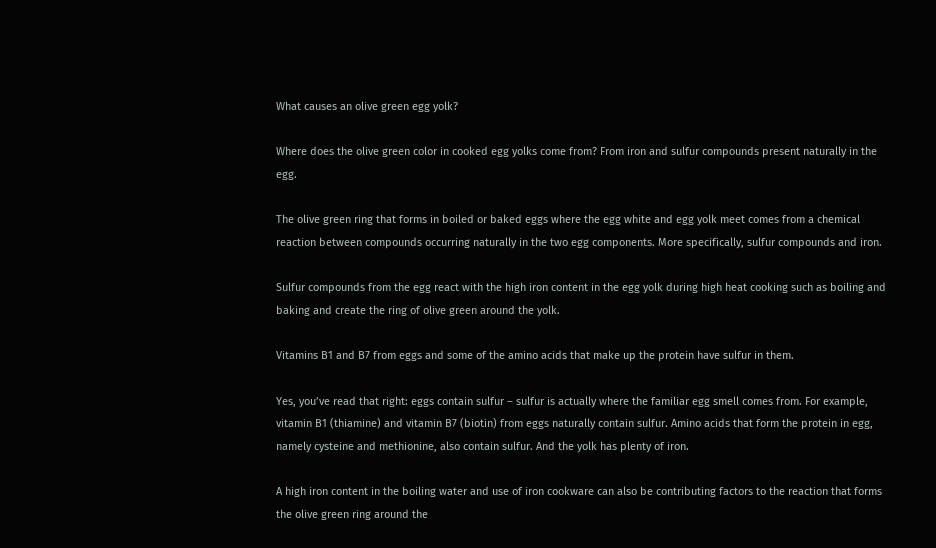What causes an olive green egg yolk?

Where does the olive green color in cooked egg yolks come from? From iron and sulfur compounds present naturally in the egg.

The olive green ring that forms in boiled or baked eggs where the egg white and egg yolk meet comes from a chemical reaction between compounds occurring naturally in the two egg components. More specifically, sulfur compounds and iron.

Sulfur compounds from the egg react with the high iron content in the egg yolk during high heat cooking such as boiling and baking and create the ring of olive green around the yolk.

Vitamins B1 and B7 from eggs and some of the amino acids that make up the protein have sulfur in them.

Yes, you’ve read that right: eggs contain sulfur – sulfur is actually where the familiar egg smell comes from. For example, vitamin B1 (thiamine) and vitamin B7 (biotin) from eggs naturally contain sulfur. Amino acids that form the protein in egg, namely cysteine and methionine, also contain sulfur. And the yolk has plenty of iron.

A high iron content in the boiling water and use of iron cookware can also be contributing factors to the reaction that forms the olive green ring around the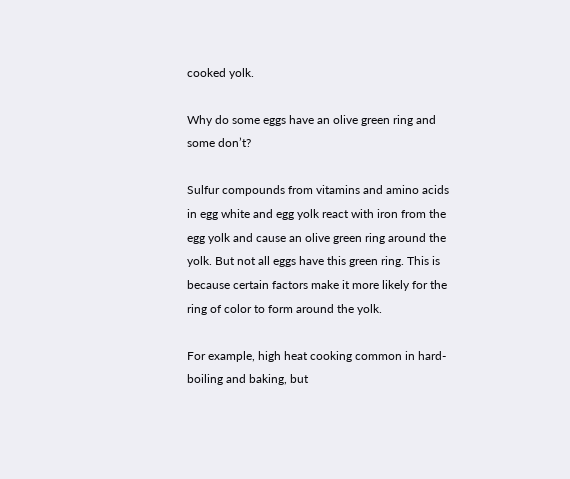cooked yolk.

Why do some eggs have an olive green ring and some don’t?

Sulfur compounds from vitamins and amino acids in egg white and egg yolk react with iron from the egg yolk and cause an olive green ring around the yolk. But not all eggs have this green ring. This is because certain factors make it more likely for the ring of color to form around the yolk.

For example, high heat cooking common in hard-boiling and baking, but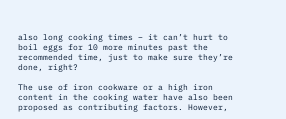also long cooking times – it can’t hurt to boil eggs for 10 more minutes past the recommended time, just to make sure they’re done, right?

The use of iron cookware or a high iron content in the cooking water have also been proposed as contributing factors. However,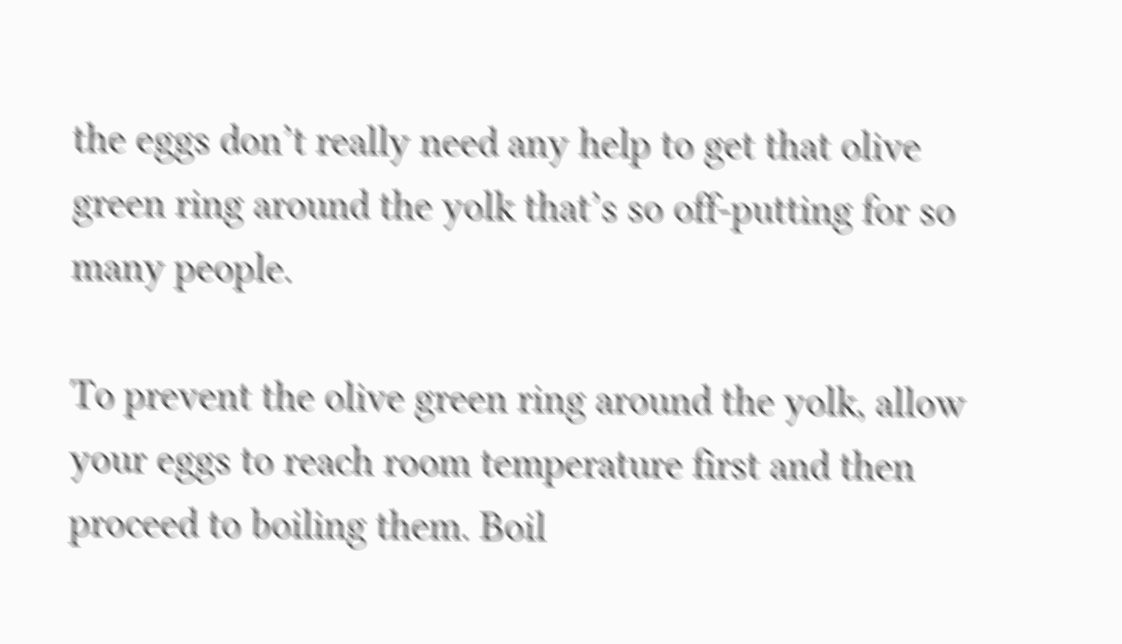the eggs don’t really need any help to get that olive green ring around the yolk that’s so off-putting for so many people.

To prevent the olive green ring around the yolk, allow your eggs to reach room temperature first and then proceed to boiling them. Boil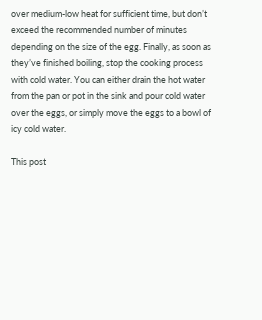over medium-low heat for sufficient time, but don’t exceed the recommended number of minutes depending on the size of the egg. Finally, as soon as they’ve finished boiling, stop the cooking process with cold water. You can either drain the hot water from the pan or pot in the sink and pour cold water over the eggs, or simply move the eggs to a bowl of icy cold water.

This post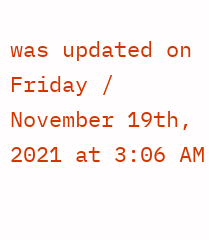was updated on Friday / November 19th, 2021 at 3:06 AM